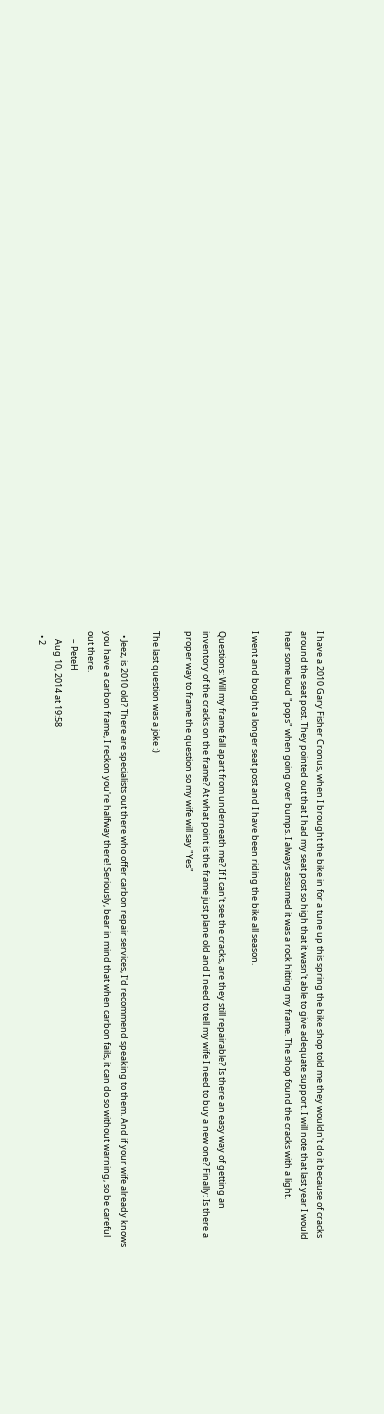I have a 2010 Gary Fisher Cronus, when I brought the bike in for a tune up this spring the bike shop told me they wouldn't do it because of cracks around the seat post. They pointed out that I had my seat post so high that it wasn't able to give adequate support. I will note that last year I would hear some loud "pops" when going over bumps. I always assumed it was a rock hitting my frame. The shop found the cracks with a light.

I went and bought a longer seat post and I have been riding the bike all season.

Questions: Will my frame fall apart from underneath me? If I can't see the cracks, are they still repairable? Is there an easy way of getting an inventory of the cracks on the frame? At what point is the frame just plane old and I need to tell my wife I need to buy a new one? Finally: Is there a proper way to frame the question so my wife will say "Yes"

The last question was a joke :)

  • Jeez, is 2010 old? There are specialists out there who offer carbon repair services, I'd recommend speaking to them. And if your wife already knows you have a carbon frame, I reckon you're halfway there! Seriously, bear in mind that when carbon fails, it can do so without warning, so be careful out there.
    – PeteH
    Aug 10, 2014 at 19:58
  • 2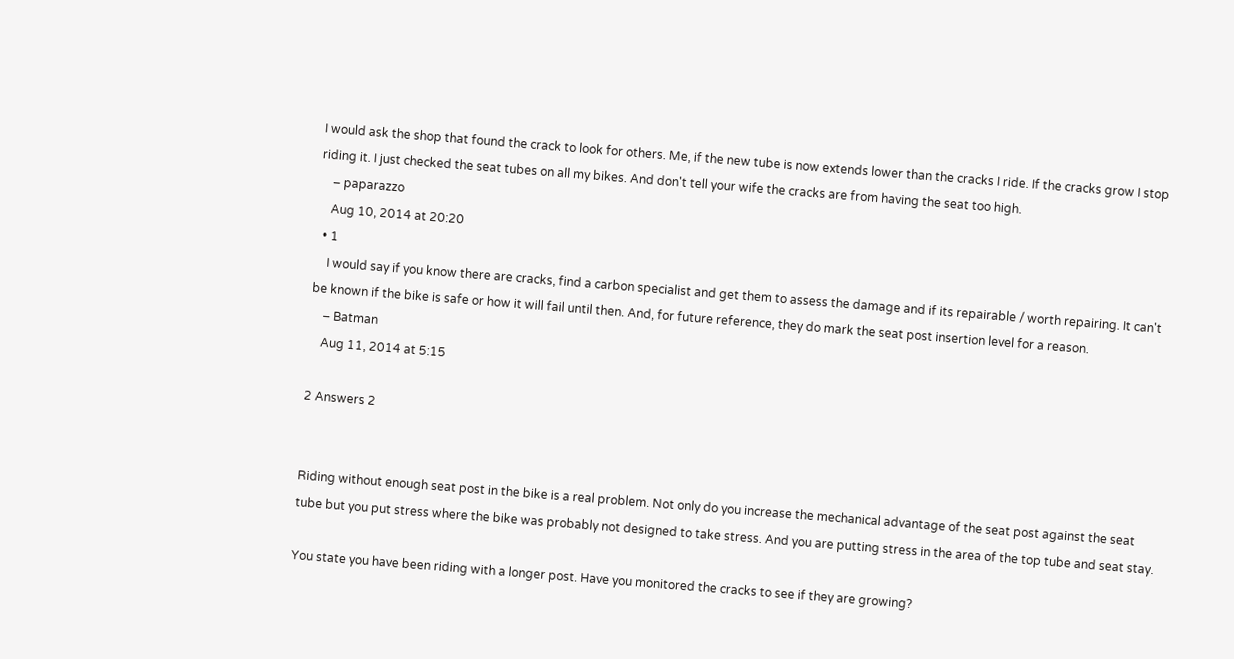I would ask the shop that found the crack to look for others. Me, if the new tube is now extends lower than the cracks I ride. If the cracks grow I stop riding it. I just checked the seat tubes on all my bikes. And don't tell your wife the cracks are from having the seat too high.
    – paparazzo
    Aug 10, 2014 at 20:20
  • 1
    I would say if you know there are cracks, find a carbon specialist and get them to assess the damage and if its repairable / worth repairing. It can't be known if the bike is safe or how it will fail until then. And, for future reference, they do mark the seat post insertion level for a reason.
    – Batman
    Aug 11, 2014 at 5:15

2 Answers 2


Riding without enough seat post in the bike is a real problem. Not only do you increase the mechanical advantage of the seat post against the seat tube but you put stress where the bike was probably not designed to take stress. And you are putting stress in the area of the top tube and seat stay.

You state you have been riding with a longer post. Have you monitored the cracks to see if they are growing?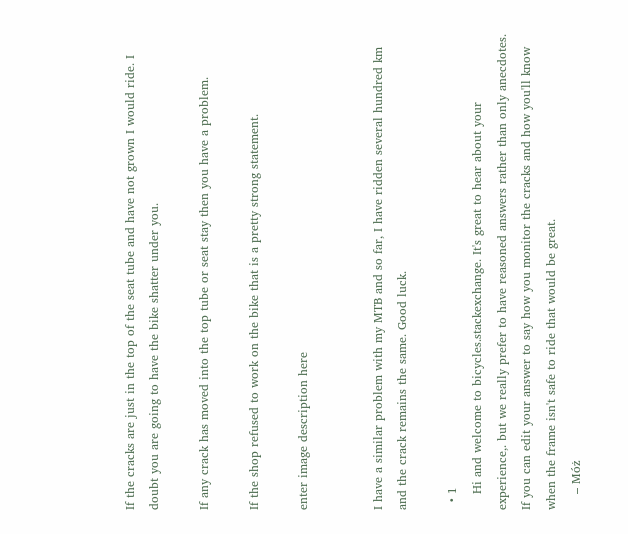If the cracks are just in the top of the seat tube and have not grown I would ride. I doubt you are going to have the bike shatter under you.

If any crack has moved into the top tube or seat stay then you have a problem.

If the shop refused to work on the bike that is a pretty strong statement.

enter image description here


I have a similar problem with my MTB and so far, I have ridden several hundred km and the crack remains the same. Good luck.

  • 1
    Hi and welcome to bicycles.stackexchange. It's great to hear about your experience,. but we really prefer to have reasoned answers rather than only anecdotes. If you can edit your answer to say how you monitor the cracks and how you'll know when the frame isn't safe to ride that would be great.
    – Móż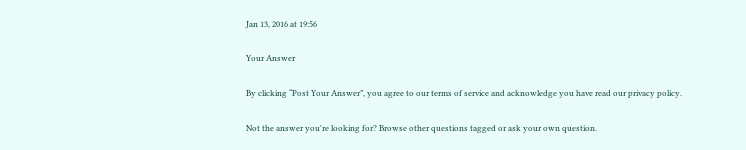Jan 13, 2016 at 19:56

Your Answer

By clicking “Post Your Answer”, you agree to our terms of service and acknowledge you have read our privacy policy.

Not the answer you're looking for? Browse other questions tagged or ask your own question.